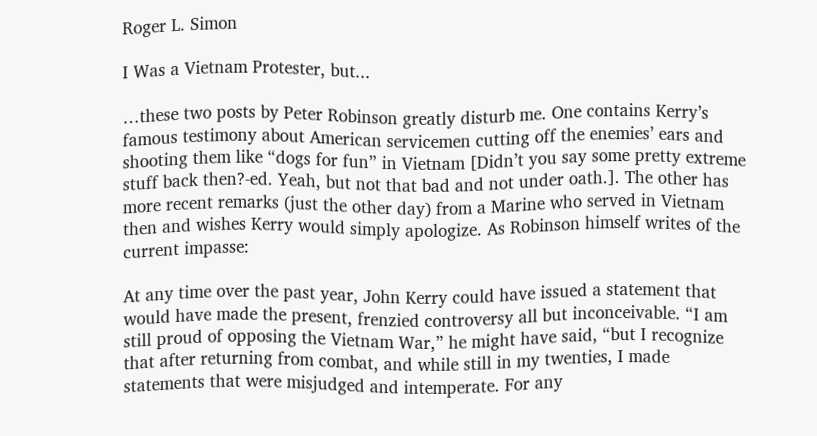Roger L. Simon

I Was a Vietnam Protester, but...

…these two posts by Peter Robinson greatly disturb me. One contains Kerry’s famous testimony about American servicemen cutting off the enemies’ ears and shooting them like “dogs for fun” in Vietnam [Didn’t you say some pretty extreme stuff back then?-ed. Yeah, but not that bad and not under oath.]. The other has more recent remarks (just the other day) from a Marine who served in Vietnam then and wishes Kerry would simply apologize. As Robinson himself writes of the current impasse:

At any time over the past year, John Kerry could have issued a statement that would have made the present, frenzied controversy all but inconceivable. “I am still proud of opposing the Vietnam War,” he might have said, “but I recognize that after returning from combat, and while still in my twenties, I made statements that were misjudged and intemperate. For any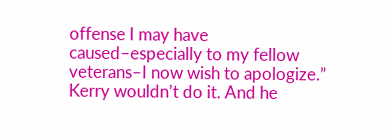offense I may have caused–especially to my fellow veterans–I now wish to apologize.” Kerry wouldn’t do it. And he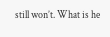still won’t. What is he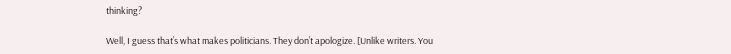thinking?

Well, I guess that’s what makes politicians. They don’t apologize. [Unlike writers. You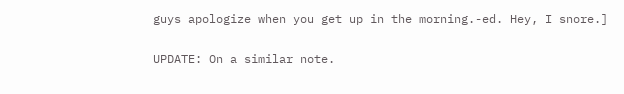guys apologize when you get up in the morning.-ed. Hey, I snore.]

UPDATE: On a similar note.